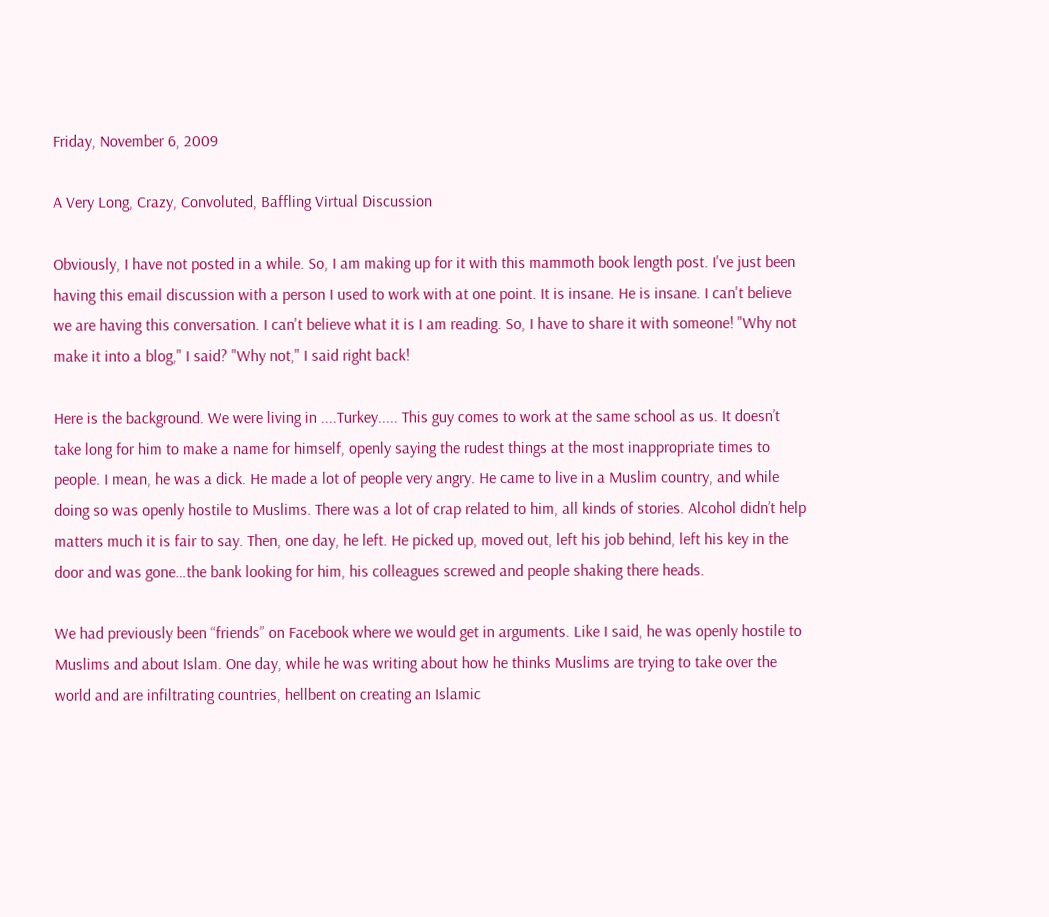Friday, November 6, 2009

A Very Long, Crazy, Convoluted, Baffling Virtual Discussion

Obviously, I have not posted in a while. So, I am making up for it with this mammoth book length post. I've just been having this email discussion with a person I used to work with at one point. It is insane. He is insane. I can't believe we are having this conversation. I can't believe what it is I am reading. So, I have to share it with someone! "Why not make it into a blog," I said? "Why not," I said right back!

Here is the background. We were living in ....Turkey..... This guy comes to work at the same school as us. It doesn’t take long for him to make a name for himself, openly saying the rudest things at the most inappropriate times to people. I mean, he was a dick. He made a lot of people very angry. He came to live in a Muslim country, and while doing so was openly hostile to Muslims. There was a lot of crap related to him, all kinds of stories. Alcohol didn’t help matters much it is fair to say. Then, one day, he left. He picked up, moved out, left his job behind, left his key in the door and was gone…the bank looking for him, his colleagues screwed and people shaking there heads.

We had previously been “friends” on Facebook where we would get in arguments. Like I said, he was openly hostile to Muslims and about Islam. One day, while he was writing about how he thinks Muslims are trying to take over the world and are infiltrating countries, hellbent on creating an Islamic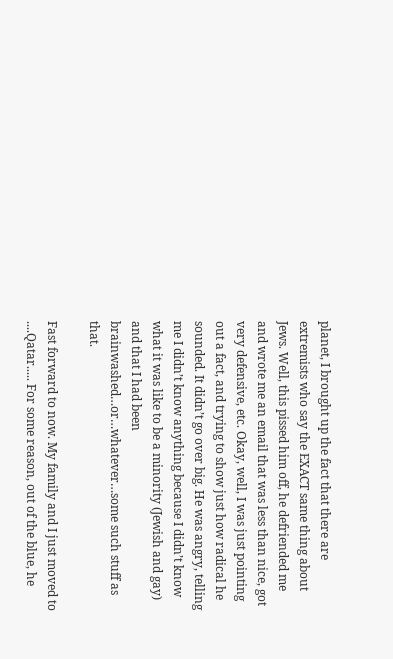planet, I brought up the fact that there are extremists who say the EXACT same thing about Jews. Well, this pissed him off, he defriended me and wrote me an email that was less than nice, got very defensive, etc. Okay, well, I was just pointing out a fact, and trying to show just how radical he sounded. It didn’t go over big. He was angry, telling me I didn’t know anything because I didn’t know what it was like to be a minority (Jewish and gay) and that I had been brainwashed…or…whatever…some such stuff as that.

Fast forward to now. My family and I just moved to ....Qatar..... For some reason, out of the blue, he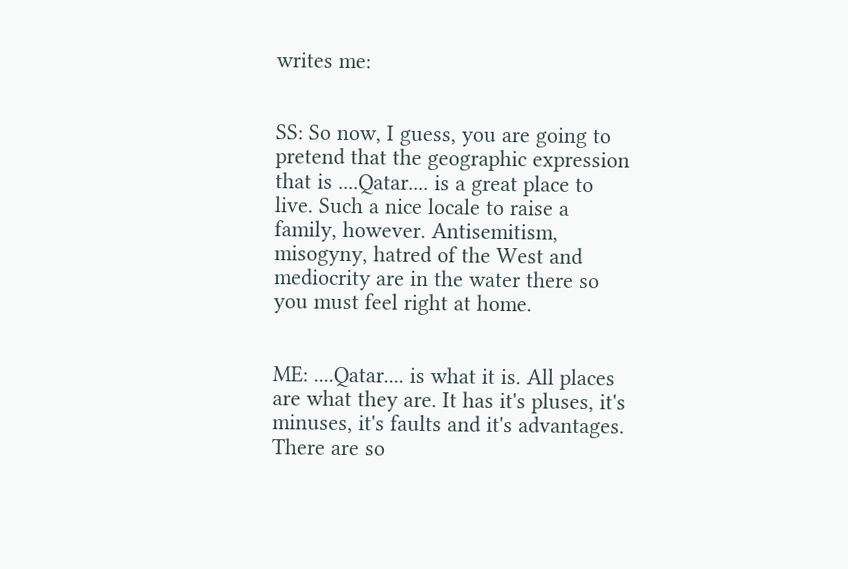writes me:


SS: So now, I guess, you are going to pretend that the geographic expression that is ....Qatar.... is a great place to live. Such a nice locale to raise a family, however. Antisemitism, misogyny, hatred of the West and mediocrity are in the water there so you must feel right at home.


ME: ....Qatar.... is what it is. All places are what they are. It has it's pluses, it's minuses, it's faults and it's advantages. There are so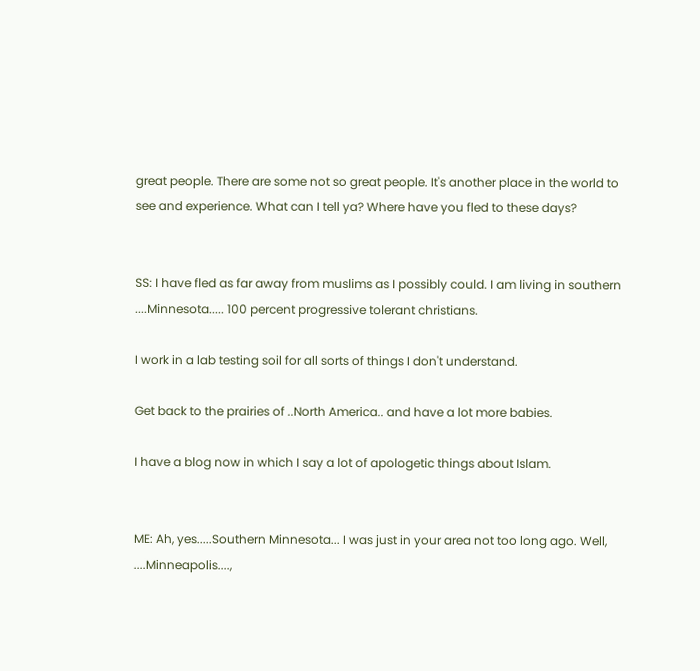great people. There are some not so great people. It's another place in the world to see and experience. What can I tell ya? Where have you fled to these days?


SS: I have fled as far away from muslims as I possibly could. I am living in southern ....Minnesota..... 100 percent progressive tolerant christians.

I work in a lab testing soil for all sorts of things I don't understand.

Get back to the prairies of ..North America.. and have a lot more babies.

I have a blog now in which I say a lot of apologetic things about Islam.


ME: Ah, yes.....Southern Minnesota... I was just in your area not too long ago. Well, ....Minneapolis....,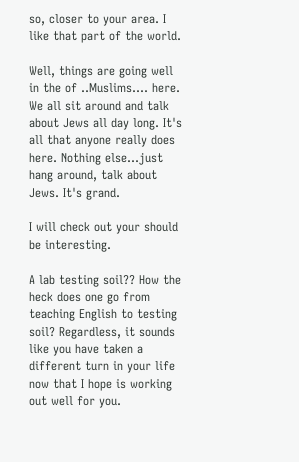so, closer to your area. I like that part of the world.

Well, things are going well in the of ..Muslims.... here. We all sit around and talk about Jews all day long. It's all that anyone really does here. Nothing else...just hang around, talk about Jews. It's grand.

I will check out your should be interesting.

A lab testing soil?? How the heck does one go from teaching English to testing soil? Regardless, it sounds like you have taken a different turn in your life now that I hope is working out well for you.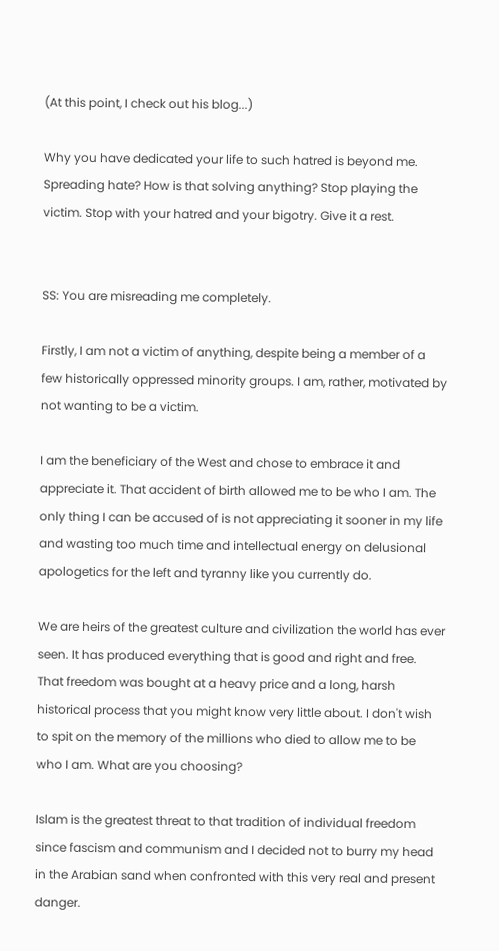(At this point, I check out his blog...)

Why you have dedicated your life to such hatred is beyond me. Spreading hate? How is that solving anything? Stop playing the victim. Stop with your hatred and your bigotry. Give it a rest.


SS: You are misreading me completely.

Firstly, I am not a victim of anything, despite being a member of a few historically oppressed minority groups. I am, rather, motivated by not wanting to be a victim.

I am the beneficiary of the West and chose to embrace it and appreciate it. That accident of birth allowed me to be who I am. The only thing I can be accused of is not appreciating it sooner in my life and wasting too much time and intellectual energy on delusional apologetics for the left and tyranny like you currently do.

We are heirs of the greatest culture and civilization the world has ever seen. It has produced everything that is good and right and free. That freedom was bought at a heavy price and a long, harsh historical process that you might know very little about. I don't wish to spit on the memory of the millions who died to allow me to be who I am. What are you choosing?

Islam is the greatest threat to that tradition of individual freedom since fascism and communism and I decided not to burry my head in the Arabian sand when confronted with this very real and present danger.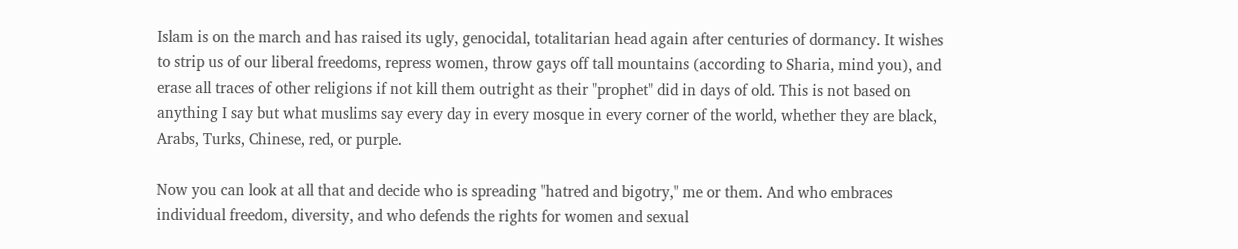Islam is on the march and has raised its ugly, genocidal, totalitarian head again after centuries of dormancy. It wishes to strip us of our liberal freedoms, repress women, throw gays off tall mountains (according to Sharia, mind you), and erase all traces of other religions if not kill them outright as their "prophet" did in days of old. This is not based on anything I say but what muslims say every day in every mosque in every corner of the world, whether they are black, Arabs, Turks, Chinese, red, or purple.

Now you can look at all that and decide who is spreading "hatred and bigotry," me or them. And who embraces individual freedom, diversity, and who defends the rights for women and sexual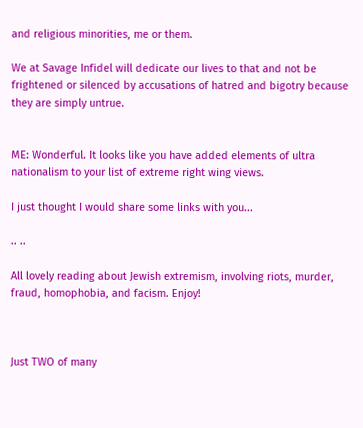and religious minorities, me or them.

We at Savage Infidel will dedicate our lives to that and not be frightened or silenced by accusations of hatred and bigotry because they are simply untrue.


ME: Wonderful. It looks like you have added elements of ultra nationalism to your list of extreme right wing views.

I just thought I would share some links with you...

.. ..

All lovely reading about Jewish extremism, involving riots, murder, fraud, homophobia, and facism. Enjoy!



Just TWO of many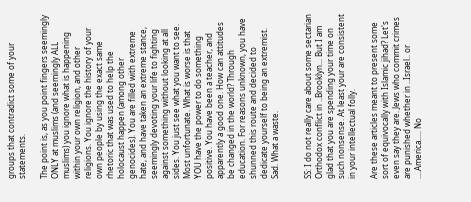groups that contradict some of your statements.

The point is, as you point fingers seemingly ONLY at muslims (and seemingly ALL muslims) you ignore what is happening within your own religion, and other religions. You ignore the history of your own people by using the exact same rhetoric that was used to help the holocaust happen (among other genocides). You are filled with extreme hate, and have taken an extreme stance, seemingly devoting your life to fighting against something without looking at all sides. You just see what you want to see. Most unfortunate. What is worse is that YOU have the power to do something positive. You have been a teacher, and apparently a good one. How can attitudes be changed in the world? Through education. For reasons unknown, you have shunned this route and decided to dedicate yourself to being an extremist. Sad. What a waste.


SS: I do not really care about some sectarian Orthodox conflict in ..Brooklyn... But I am glad that you are spending your time on such nonsense. At least your are consistent in your intellectual folly.

Are these articles meant to present some sort of equivocally with Islamic jihad? Let's even say they are. Jews who commit crimes are punished whether in ..Israel.. or ....America..... No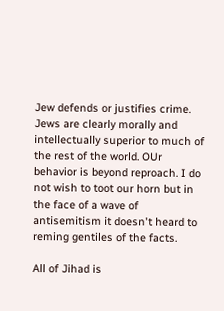Jew defends or justifies crime. Jews are clearly morally and intellectually superior to much of the rest of the world. OUr behavior is beyond reproach. I do not wish to toot our horn but in the face of a wave of antisemitism it doesn't heard to reming gentiles of the facts.

All of Jihad is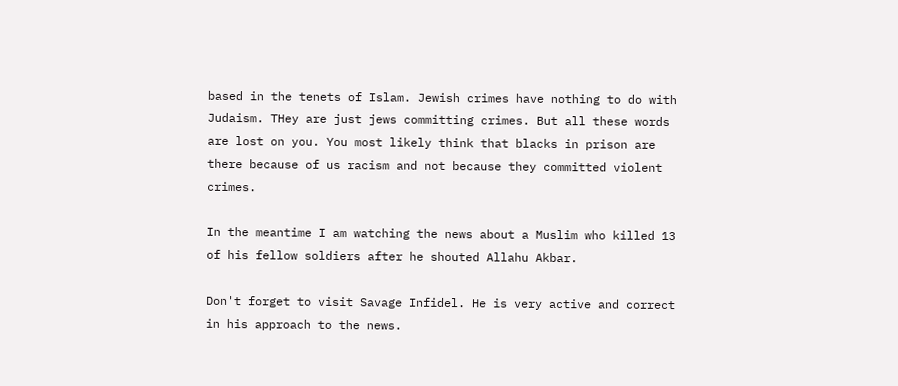based in the tenets of Islam. Jewish crimes have nothing to do with Judaism. THey are just jews committing crimes. But all these words are lost on you. You most likely think that blacks in prison are there because of us racism and not because they committed violent crimes.

In the meantime I am watching the news about a Muslim who killed 13 of his fellow soldiers after he shouted Allahu Akbar.

Don't forget to visit Savage Infidel. He is very active and correct in his approach to the news.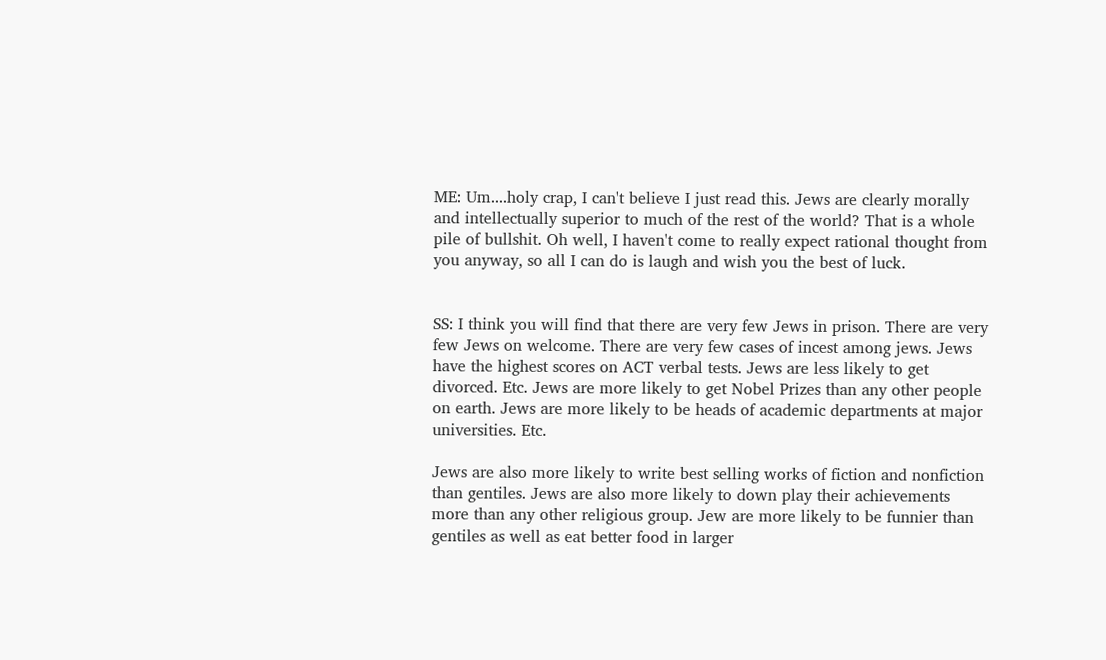ME: Um....holy crap, I can't believe I just read this. Jews are clearly morally and intellectually superior to much of the rest of the world? That is a whole pile of bullshit. Oh well, I haven't come to really expect rational thought from you anyway, so all I can do is laugh and wish you the best of luck.


SS: I think you will find that there are very few Jews in prison. There are very few Jews on welcome. There are very few cases of incest among jews. Jews have the highest scores on ACT verbal tests. Jews are less likely to get divorced. Etc. Jews are more likely to get Nobel Prizes than any other people on earth. Jews are more likely to be heads of academic departments at major universities. Etc.

Jews are also more likely to write best selling works of fiction and nonfiction than gentiles. Jews are also more likely to down play their achievements more than any other religious group. Jew are more likely to be funnier than gentiles as well as eat better food in larger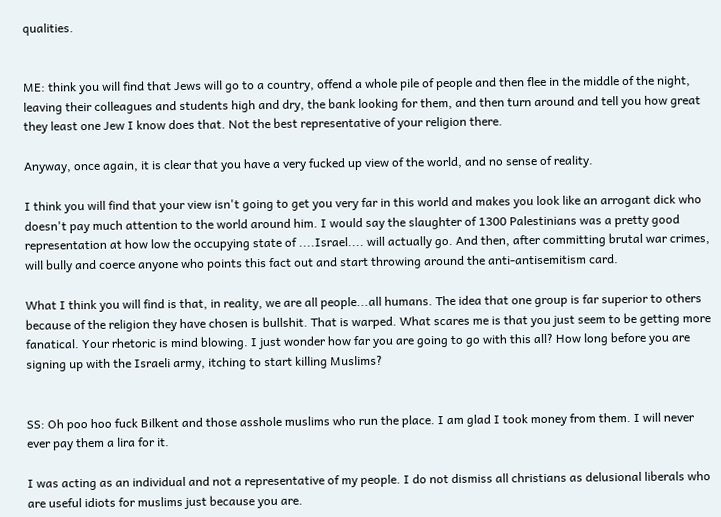qualities.


ME: think you will find that Jews will go to a country, offend a whole pile of people and then flee in the middle of the night, leaving their colleagues and students high and dry, the bank looking for them, and then turn around and tell you how great they least one Jew I know does that. Not the best representative of your religion there.

Anyway, once again, it is clear that you have a very fucked up view of the world, and no sense of reality.

I think you will find that your view isn't going to get you very far in this world and makes you look like an arrogant dick who doesn't pay much attention to the world around him. I would say the slaughter of 1300 Palestinians was a pretty good representation at how low the occupying state of ....Israel.... will actually go. And then, after committing brutal war crimes, will bully and coerce anyone who points this fact out and start throwing around the anti-antisemitism card.

What I think you will find is that, in reality, we are all people...all humans. The idea that one group is far superior to others because of the religion they have chosen is bullshit. That is warped. What scares me is that you just seem to be getting more fanatical. Your rhetoric is mind blowing. I just wonder how far you are going to go with this all? How long before you are signing up with the Israeli army, itching to start killing Muslims?


SS: Oh poo hoo fuck Bilkent and those asshole muslims who run the place. I am glad I took money from them. I will never ever pay them a lira for it.

I was acting as an individual and not a representative of my people. I do not dismiss all christians as delusional liberals who are useful idiots for muslims just because you are.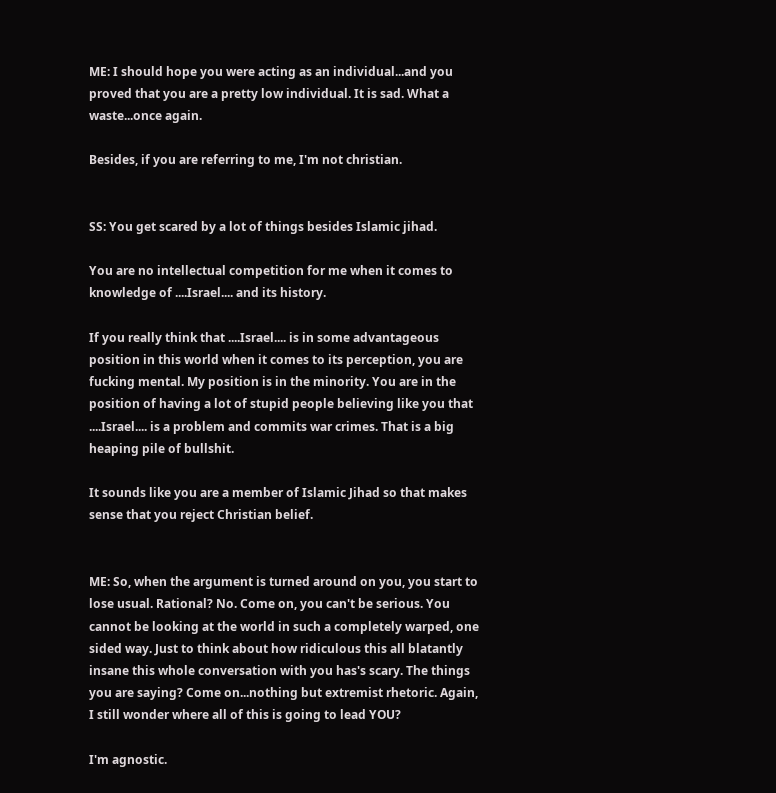ME: I should hope you were acting as an individual...and you proved that you are a pretty low individual. It is sad. What a waste...once again.

Besides, if you are referring to me, I'm not christian.


SS: You get scared by a lot of things besides Islamic jihad.

You are no intellectual competition for me when it comes to knowledge of ....Israel.... and its history.

If you really think that ....Israel.... is in some advantageous position in this world when it comes to its perception, you are fucking mental. My position is in the minority. You are in the position of having a lot of stupid people believing like you that ....Israel.... is a problem and commits war crimes. That is a big heaping pile of bullshit.

It sounds like you are a member of Islamic Jihad so that makes sense that you reject Christian belief.


ME: So, when the argument is turned around on you, you start to lose usual. Rational? No. Come on, you can't be serious. You cannot be looking at the world in such a completely warped, one sided way. Just to think about how ridiculous this all blatantly insane this whole conversation with you has's scary. The things you are saying? Come on...nothing but extremist rhetoric. Again, I still wonder where all of this is going to lead YOU?

I'm agnostic.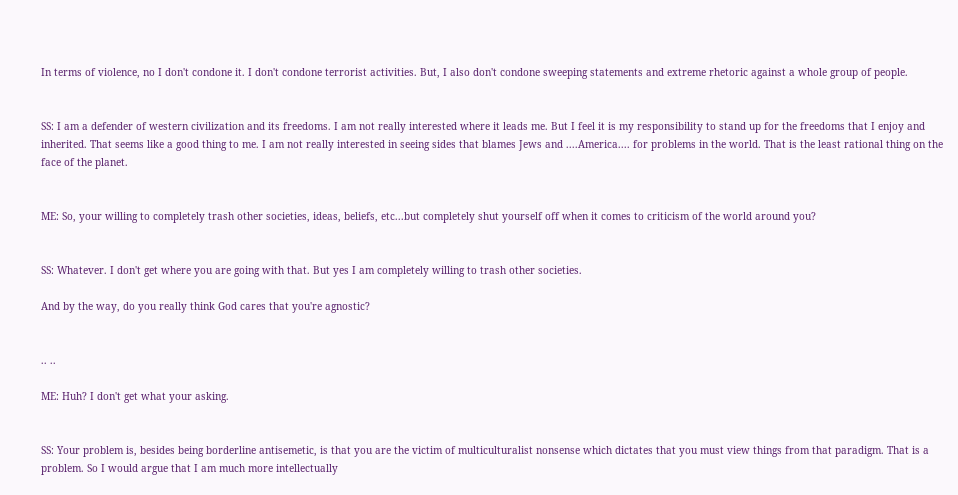In terms of violence, no I don't condone it. I don't condone terrorist activities. But, I also don't condone sweeping statements and extreme rhetoric against a whole group of people.


SS: I am a defender of western civilization and its freedoms. I am not really interested where it leads me. But I feel it is my responsibility to stand up for the freedoms that I enjoy and inherited. That seems like a good thing to me. I am not really interested in seeing sides that blames Jews and ....America.... for problems in the world. That is the least rational thing on the face of the planet.


ME: So, your willing to completely trash other societies, ideas, beliefs, etc...but completely shut yourself off when it comes to criticism of the world around you?


SS: Whatever. I don't get where you are going with that. But yes I am completely willing to trash other societies.

And by the way, do you really think God cares that you're agnostic?


.. ..

ME: Huh? I don't get what your asking.


SS: Your problem is, besides being borderline antisemetic, is that you are the victim of multiculturalist nonsense which dictates that you must view things from that paradigm. That is a problem. So I would argue that I am much more intellectually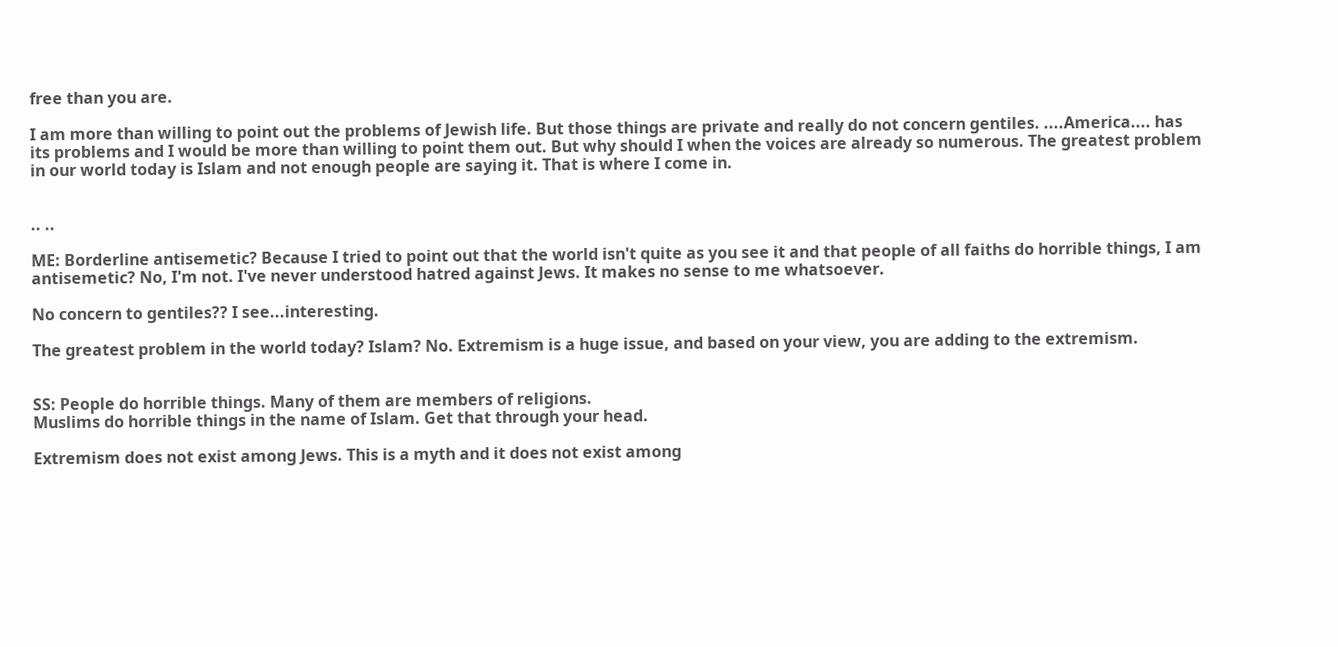free than you are.

I am more than willing to point out the problems of Jewish life. But those things are private and really do not concern gentiles. ....America.... has its problems and I would be more than willing to point them out. But why should I when the voices are already so numerous. The greatest problem in our world today is Islam and not enough people are saying it. That is where I come in.


.. ..

ME: Borderline antisemetic? Because I tried to point out that the world isn't quite as you see it and that people of all faiths do horrible things, I am antisemetic? No, I'm not. I've never understood hatred against Jews. It makes no sense to me whatsoever.

No concern to gentiles?? I see...interesting.

The greatest problem in the world today? Islam? No. Extremism is a huge issue, and based on your view, you are adding to the extremism.


SS: People do horrible things. Many of them are members of religions.
Muslims do horrible things in the name of Islam. Get that through your head.

Extremism does not exist among Jews. This is a myth and it does not exist among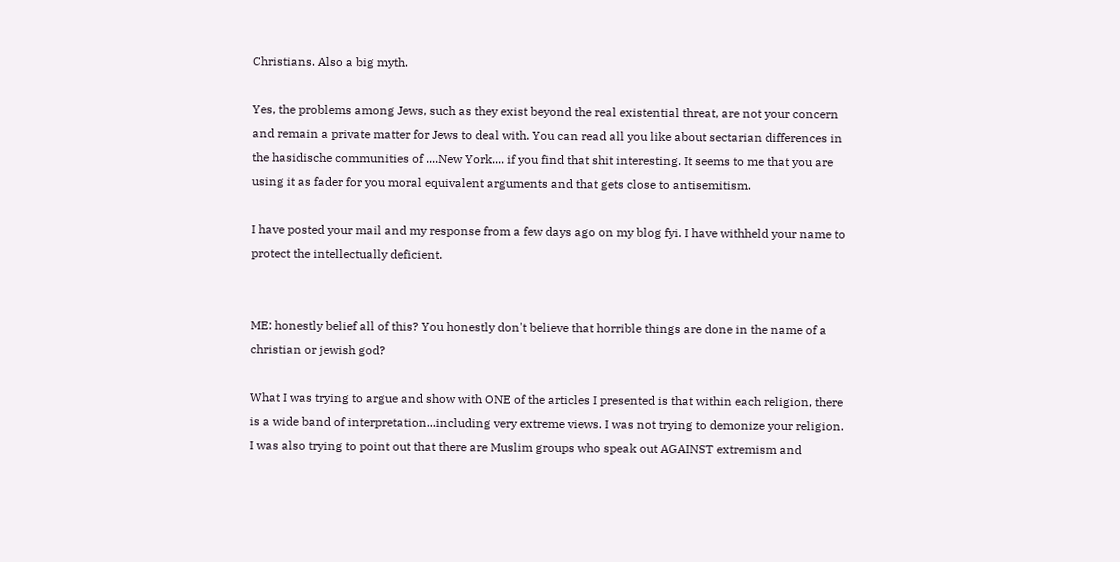Christians. Also a big myth.

Yes, the problems among Jews, such as they exist beyond the real existential threat, are not your concern and remain a private matter for Jews to deal with. You can read all you like about sectarian differences in the hasidische communities of ....New York.... if you find that shit interesting. It seems to me that you are using it as fader for you moral equivalent arguments and that gets close to antisemitism.

I have posted your mail and my response from a few days ago on my blog fyi. I have withheld your name to protect the intellectually deficient.


ME: honestly belief all of this? You honestly don't believe that horrible things are done in the name of a christian or jewish god?

What I was trying to argue and show with ONE of the articles I presented is that within each religion, there is a wide band of interpretation...including very extreme views. I was not trying to demonize your religion. I was also trying to point out that there are Muslim groups who speak out AGAINST extremism and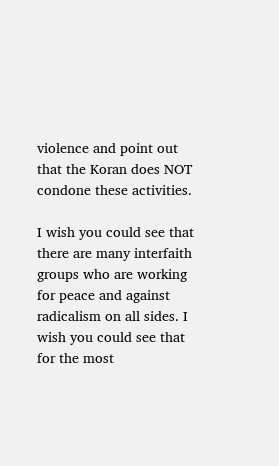violence and point out that the Koran does NOT condone these activities.

I wish you could see that there are many interfaith groups who are working for peace and against radicalism on all sides. I wish you could see that for the most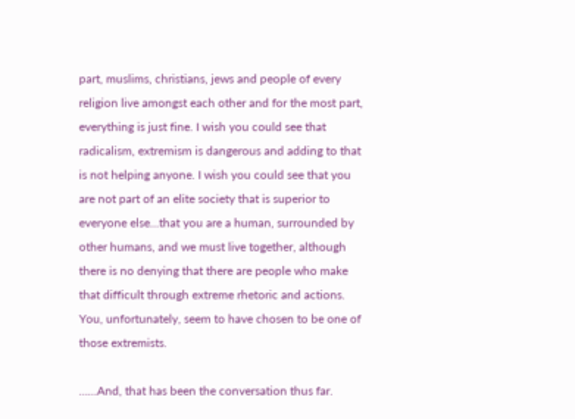part, muslims, christians, jews and people of every religion live amongst each other and for the most part, everything is just fine. I wish you could see that radicalism, extremism is dangerous and adding to that is not helping anyone. I wish you could see that you are not part of an elite society that is superior to everyone else...that you are a human, surrounded by other humans, and we must live together, although there is no denying that there are people who make that difficult through extreme rhetoric and actions. You, unfortunately, seem to have chosen to be one of those extremists.

……And, that has been the conversation thus far.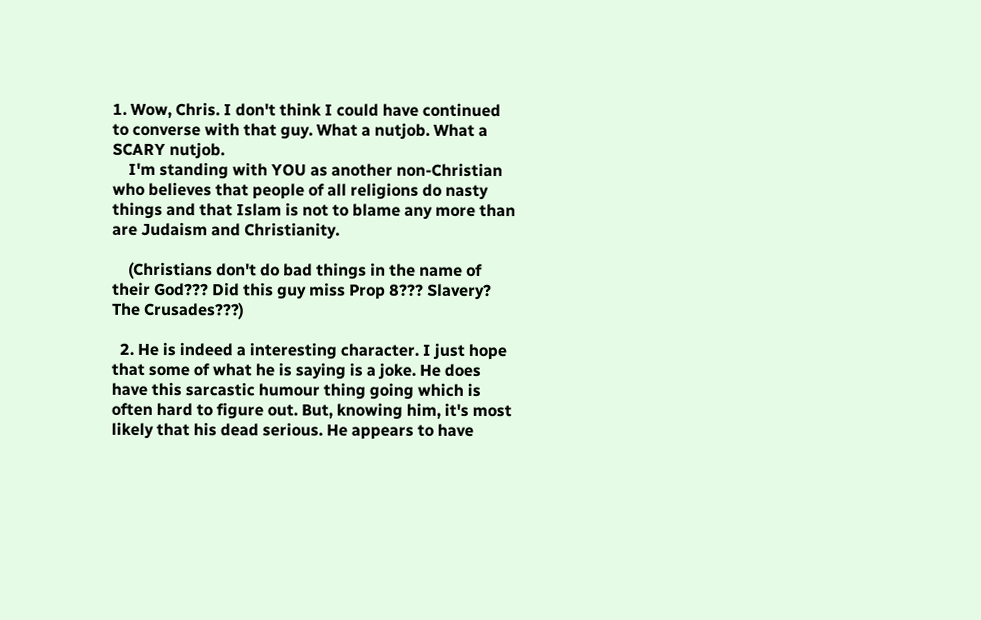1. Wow, Chris. I don't think I could have continued to converse with that guy. What a nutjob. What a SCARY nutjob.
    I'm standing with YOU as another non-Christian who believes that people of all religions do nasty things and that Islam is not to blame any more than are Judaism and Christianity.

    (Christians don't do bad things in the name of their God??? Did this guy miss Prop 8??? Slavery? The Crusades???)

  2. He is indeed a interesting character. I just hope that some of what he is saying is a joke. He does have this sarcastic humour thing going which is often hard to figure out. But, knowing him, it's most likely that his dead serious. He appears to have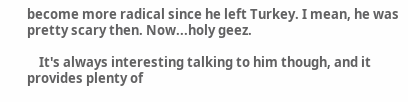become more radical since he left Turkey. I mean, he was pretty scary then. Now...holy geez.

    It's always interesting talking to him though, and it provides plenty of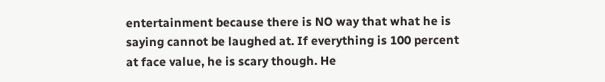entertainment because there is NO way that what he is saying cannot be laughed at. If everything is 100 percent at face value, he is scary though. He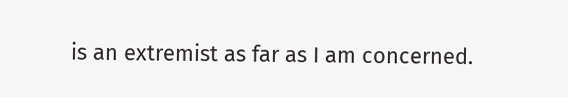is an extremist as far as I am concerned.